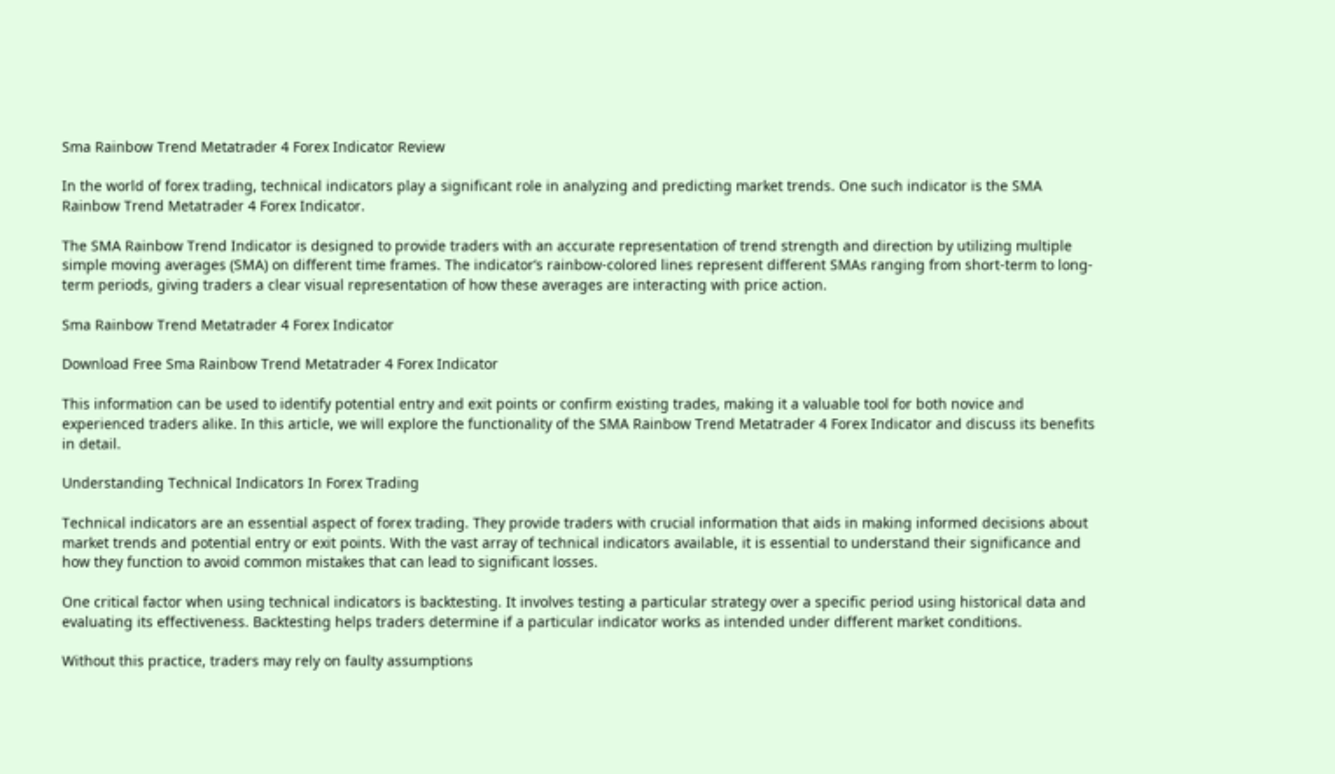Sma Rainbow Trend Metatrader 4 Forex Indicator Review

In the world of forex trading, technical indicators play a significant role in analyzing and predicting market trends. One such indicator is the SMA Rainbow Trend Metatrader 4 Forex Indicator.

The SMA Rainbow Trend Indicator is designed to provide traders with an accurate representation of trend strength and direction by utilizing multiple simple moving averages (SMA) on different time frames. The indicator’s rainbow-colored lines represent different SMAs ranging from short-term to long-term periods, giving traders a clear visual representation of how these averages are interacting with price action.

Sma Rainbow Trend Metatrader 4 Forex Indicator

Download Free Sma Rainbow Trend Metatrader 4 Forex Indicator

This information can be used to identify potential entry and exit points or confirm existing trades, making it a valuable tool for both novice and experienced traders alike. In this article, we will explore the functionality of the SMA Rainbow Trend Metatrader 4 Forex Indicator and discuss its benefits in detail.

Understanding Technical Indicators In Forex Trading

Technical indicators are an essential aspect of forex trading. They provide traders with crucial information that aids in making informed decisions about market trends and potential entry or exit points. With the vast array of technical indicators available, it is essential to understand their significance and how they function to avoid common mistakes that can lead to significant losses.

One critical factor when using technical indicators is backtesting. It involves testing a particular strategy over a specific period using historical data and evaluating its effectiveness. Backtesting helps traders determine if a particular indicator works as intended under different market conditions.

Without this practice, traders may rely on faulty assumptions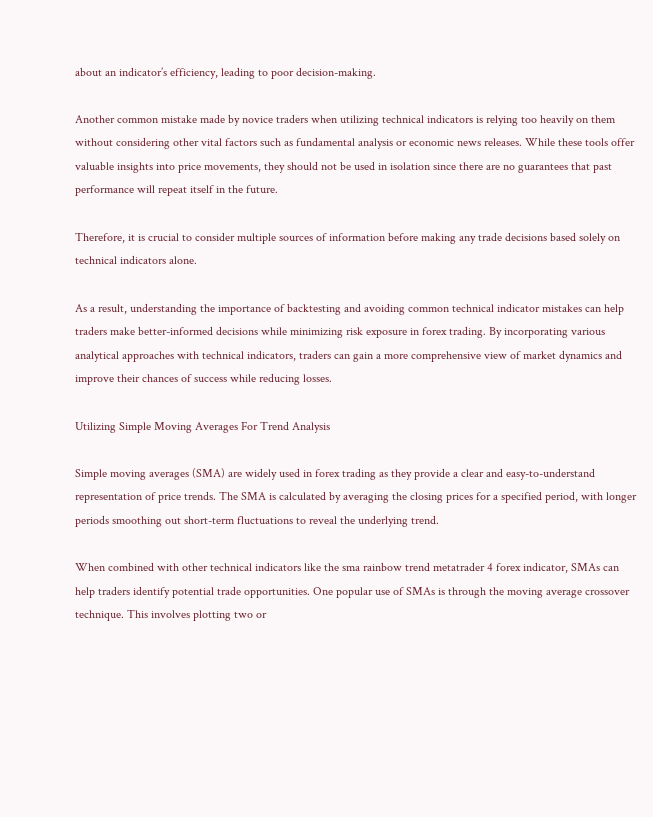about an indicator’s efficiency, leading to poor decision-making.

Another common mistake made by novice traders when utilizing technical indicators is relying too heavily on them without considering other vital factors such as fundamental analysis or economic news releases. While these tools offer valuable insights into price movements, they should not be used in isolation since there are no guarantees that past performance will repeat itself in the future.

Therefore, it is crucial to consider multiple sources of information before making any trade decisions based solely on technical indicators alone.

As a result, understanding the importance of backtesting and avoiding common technical indicator mistakes can help traders make better-informed decisions while minimizing risk exposure in forex trading. By incorporating various analytical approaches with technical indicators, traders can gain a more comprehensive view of market dynamics and improve their chances of success while reducing losses.

Utilizing Simple Moving Averages For Trend Analysis

Simple moving averages (SMA) are widely used in forex trading as they provide a clear and easy-to-understand representation of price trends. The SMA is calculated by averaging the closing prices for a specified period, with longer periods smoothing out short-term fluctuations to reveal the underlying trend.

When combined with other technical indicators like the sma rainbow trend metatrader 4 forex indicator, SMAs can help traders identify potential trade opportunities. One popular use of SMAs is through the moving average crossover technique. This involves plotting two or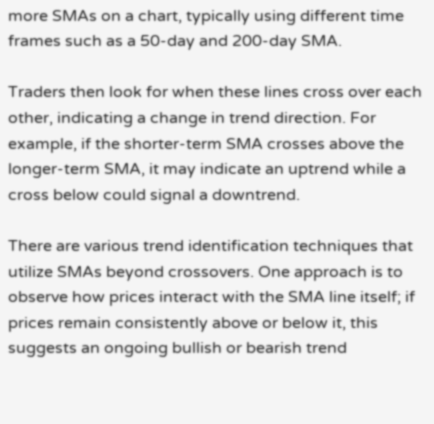more SMAs on a chart, typically using different time frames such as a 50-day and 200-day SMA.

Traders then look for when these lines cross over each other, indicating a change in trend direction. For example, if the shorter-term SMA crosses above the longer-term SMA, it may indicate an uptrend while a cross below could signal a downtrend.

There are various trend identification techniques that utilize SMAs beyond crossovers. One approach is to observe how prices interact with the SMA line itself; if prices remain consistently above or below it, this suggests an ongoing bullish or bearish trend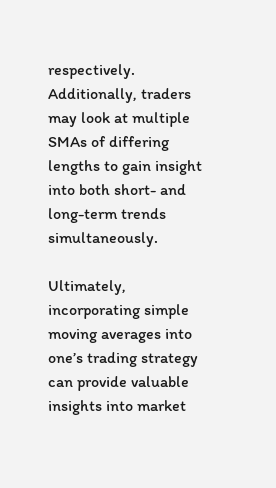respectively. Additionally, traders may look at multiple SMAs of differing lengths to gain insight into both short- and long-term trends simultaneously.

Ultimately, incorporating simple moving averages into one’s trading strategy can provide valuable insights into market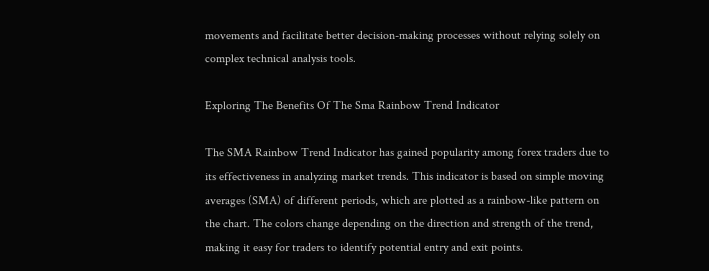movements and facilitate better decision-making processes without relying solely on complex technical analysis tools.

Exploring The Benefits Of The Sma Rainbow Trend Indicator

The SMA Rainbow Trend Indicator has gained popularity among forex traders due to its effectiveness in analyzing market trends. This indicator is based on simple moving averages (SMA) of different periods, which are plotted as a rainbow-like pattern on the chart. The colors change depending on the direction and strength of the trend, making it easy for traders to identify potential entry and exit points.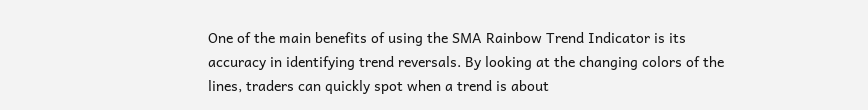One of the main benefits of using the SMA Rainbow Trend Indicator is its accuracy in identifying trend reversals. By looking at the changing colors of the lines, traders can quickly spot when a trend is about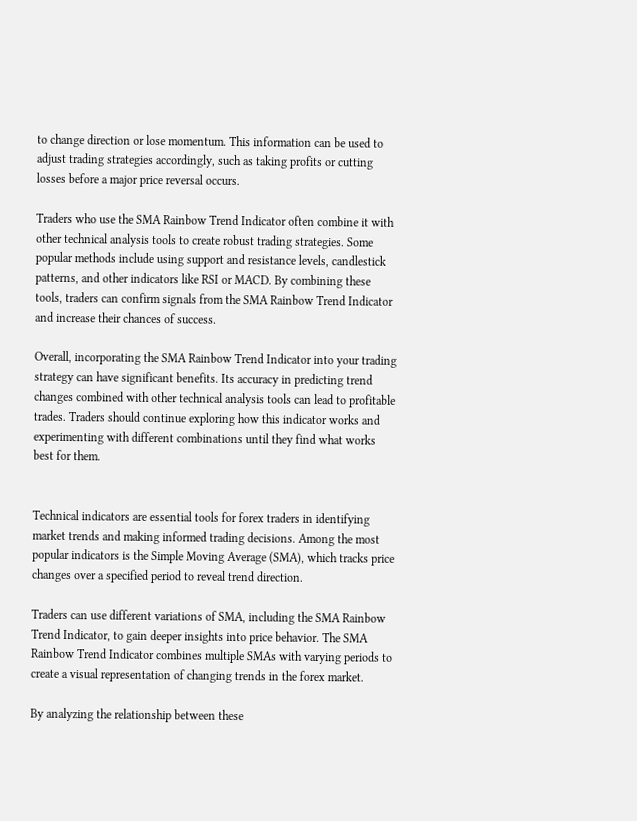to change direction or lose momentum. This information can be used to adjust trading strategies accordingly, such as taking profits or cutting losses before a major price reversal occurs.

Traders who use the SMA Rainbow Trend Indicator often combine it with other technical analysis tools to create robust trading strategies. Some popular methods include using support and resistance levels, candlestick patterns, and other indicators like RSI or MACD. By combining these tools, traders can confirm signals from the SMA Rainbow Trend Indicator and increase their chances of success.

Overall, incorporating the SMA Rainbow Trend Indicator into your trading strategy can have significant benefits. Its accuracy in predicting trend changes combined with other technical analysis tools can lead to profitable trades. Traders should continue exploring how this indicator works and experimenting with different combinations until they find what works best for them.


Technical indicators are essential tools for forex traders in identifying market trends and making informed trading decisions. Among the most popular indicators is the Simple Moving Average (SMA), which tracks price changes over a specified period to reveal trend direction.

Traders can use different variations of SMA, including the SMA Rainbow Trend Indicator, to gain deeper insights into price behavior. The SMA Rainbow Trend Indicator combines multiple SMAs with varying periods to create a visual representation of changing trends in the forex market.

By analyzing the relationship between these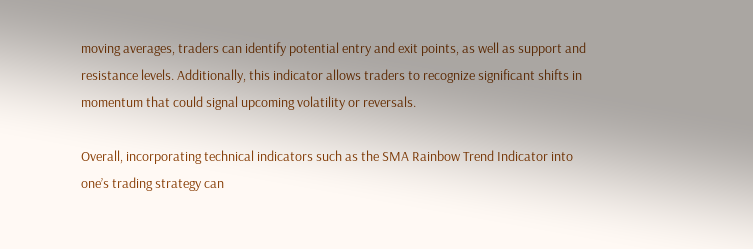moving averages, traders can identify potential entry and exit points, as well as support and resistance levels. Additionally, this indicator allows traders to recognize significant shifts in momentum that could signal upcoming volatility or reversals.

Overall, incorporating technical indicators such as the SMA Rainbow Trend Indicator into one’s trading strategy can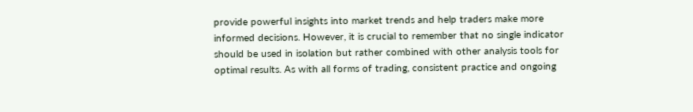provide powerful insights into market trends and help traders make more informed decisions. However, it is crucial to remember that no single indicator should be used in isolation but rather combined with other analysis tools for optimal results. As with all forms of trading, consistent practice and ongoing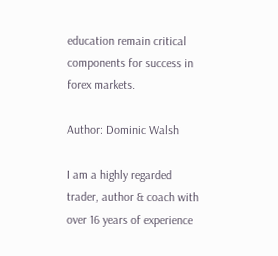education remain critical components for success in forex markets.

Author: Dominic Walsh

I am a highly regarded trader, author & coach with over 16 years of experience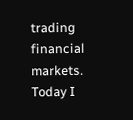trading financial markets. Today I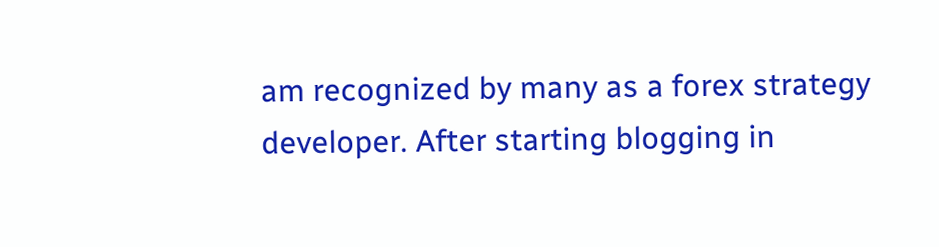am recognized by many as a forex strategy developer. After starting blogging in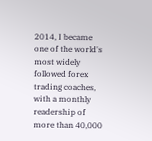2014, I became one of the world's most widely followed forex trading coaches, with a monthly readership of more than 40,000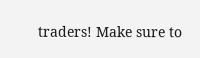traders! Make sure to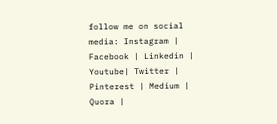follow me on social media: Instagram | Facebook | Linkedin | Youtube| Twitter | Pinterest | Medium | Quora |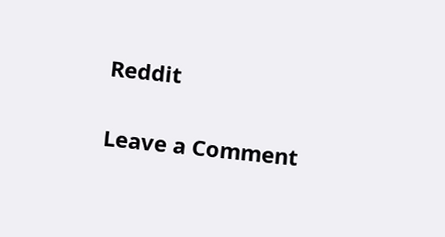Reddit

Leave a Comment